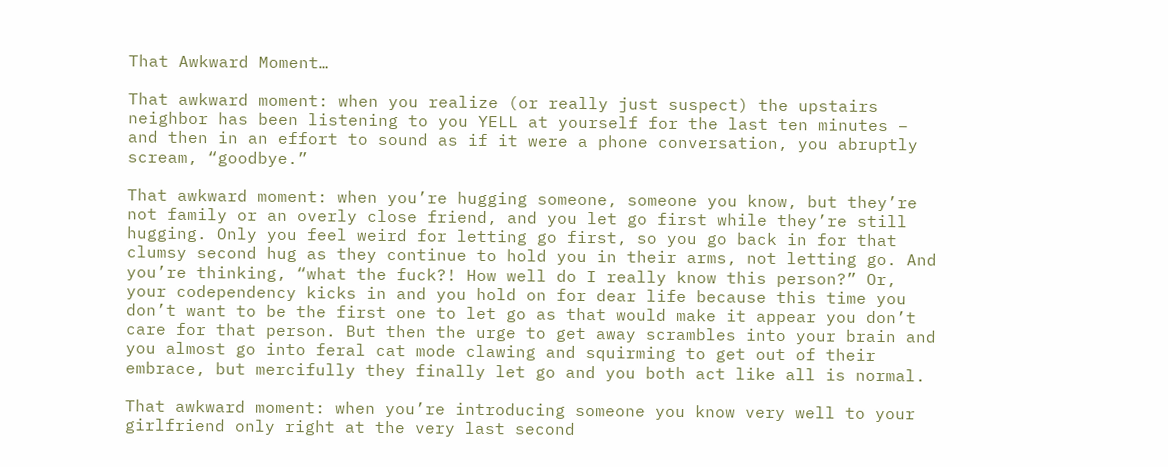That Awkward Moment…

That awkward moment: when you realize (or really just suspect) the upstairs neighbor has been listening to you YELL at yourself for the last ten minutes – and then in an effort to sound as if it were a phone conversation, you abruptly scream, “goodbye.”

That awkward moment: when you’re hugging someone, someone you know, but they’re not family or an overly close friend, and you let go first while they’re still hugging. Only you feel weird for letting go first, so you go back in for that clumsy second hug as they continue to hold you in their arms, not letting go. And you’re thinking, “what the fuck?! How well do I really know this person?” Or, your codependency kicks in and you hold on for dear life because this time you don’t want to be the first one to let go as that would make it appear you don’t care for that person. But then the urge to get away scrambles into your brain and you almost go into feral cat mode clawing and squirming to get out of their embrace, but mercifully they finally let go and you both act like all is normal.

That awkward moment: when you’re introducing someone you know very well to your girlfriend only right at the very last second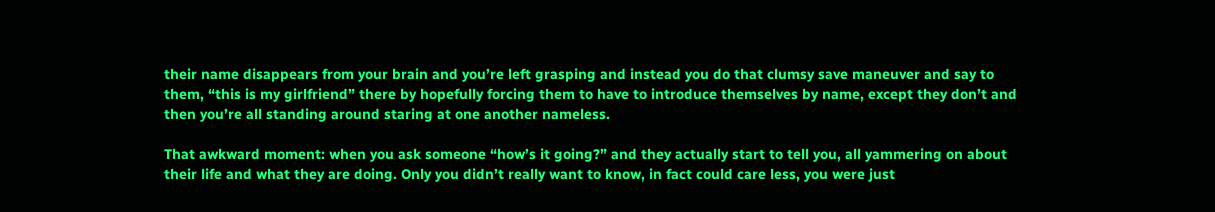their name disappears from your brain and you’re left grasping and instead you do that clumsy save maneuver and say to them, “this is my girlfriend” there by hopefully forcing them to have to introduce themselves by name, except they don’t and then you’re all standing around staring at one another nameless.

That awkward moment: when you ask someone “how’s it going?” and they actually start to tell you, all yammering on about their life and what they are doing. Only you didn’t really want to know, in fact could care less, you were just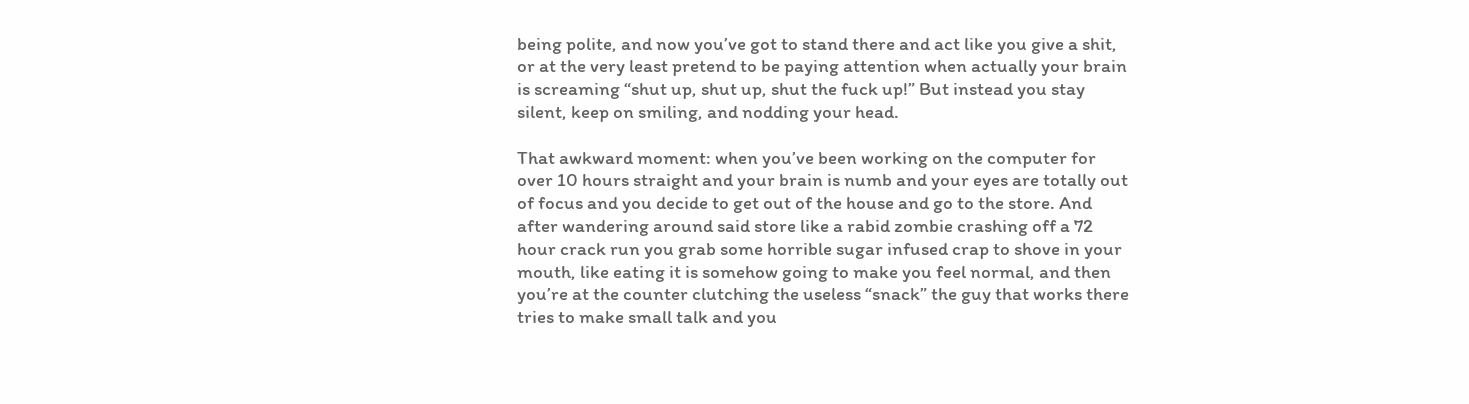being polite, and now you’ve got to stand there and act like you give a shit, or at the very least pretend to be paying attention when actually your brain is screaming “shut up, shut up, shut the fuck up!” But instead you stay silent, keep on smiling, and nodding your head.

That awkward moment: when you’ve been working on the computer for over 10 hours straight and your brain is numb and your eyes are totally out of focus and you decide to get out of the house and go to the store. And after wandering around said store like a rabid zombie crashing off a 72 hour crack run you grab some horrible sugar infused crap to shove in your mouth, like eating it is somehow going to make you feel normal, and then you’re at the counter clutching the useless “snack” the guy that works there tries to make small talk and you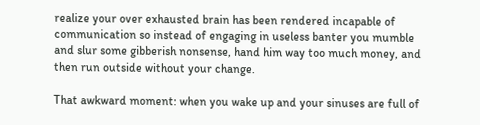realize your over exhausted brain has been rendered incapable of communication so instead of engaging in useless banter you mumble and slur some gibberish nonsense, hand him way too much money, and then run outside without your change.

That awkward moment: when you wake up and your sinuses are full of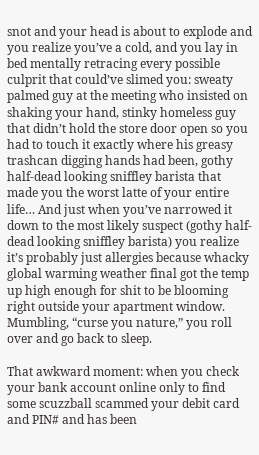snot and your head is about to explode and you realize you’ve a cold, and you lay in bed mentally retracing every possible culprit that could’ve slimed you: sweaty palmed guy at the meeting who insisted on shaking your hand, stinky homeless guy that didn’t hold the store door open so you had to touch it exactly where his greasy trashcan digging hands had been, gothy half-dead looking sniffley barista that made you the worst latte of your entire life… And just when you’ve narrowed it down to the most likely suspect (gothy half-dead looking sniffley barista) you realize it’s probably just allergies because whacky global warming weather final got the temp up high enough for shit to be blooming right outside your apartment window. Mumbling, “curse you nature,” you roll over and go back to sleep.

That awkward moment: when you check your bank account online only to find some scuzzball scammed your debit card and PIN# and has been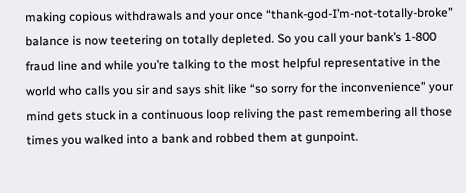making copious withdrawals and your once “thank-god-I’m-not-totally-broke” balance is now teetering on totally depleted. So you call your bank’s 1-800 fraud line and while you’re talking to the most helpful representative in the world who calls you sir and says shit like “so sorry for the inconvenience” your mind gets stuck in a continuous loop reliving the past remembering all those times you walked into a bank and robbed them at gunpoint.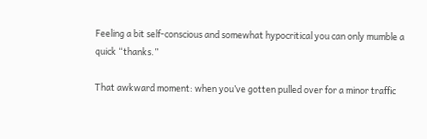Feeling a bit self-conscious and somewhat hypocritical you can only mumble a quick “thanks.”

That awkward moment: when you’ve gotten pulled over for a minor traffic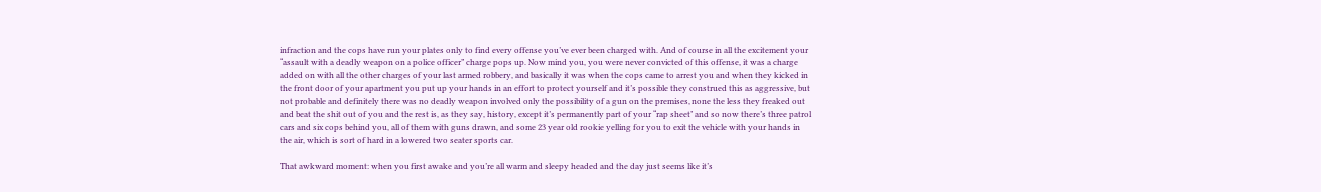infraction and the cops have run your plates only to find every offense you’ve ever been charged with. And of course in all the excitement your “assault with a deadly weapon on a police officer” charge pops up. Now mind you, you were never convicted of this offense, it was a charge added on with all the other charges of your last armed robbery, and basically it was when the cops came to arrest you and when they kicked in the front door of your apartment you put up your hands in an effort to protect yourself and it’s possible they construed this as aggressive, but not probable and definitely there was no deadly weapon involved only the possibility of a gun on the premises, none the less they freaked out and beat the shit out of you and the rest is, as they say, history, except it’s permanently part of your “rap sheet” and so now there’s three patrol cars and six cops behind you, all of them with guns drawn, and some 23 year old rookie yelling for you to exit the vehicle with your hands in the air, which is sort of hard in a lowered two seater sports car.

That awkward moment: when you first awake and you’re all warm and sleepy headed and the day just seems like it’s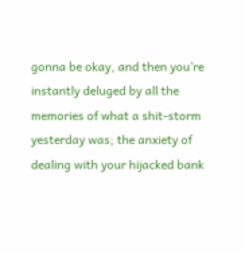gonna be okay, and then you’re instantly deluged by all the memories of what a shit-storm yesterday was; the anxiety of dealing with your hijacked bank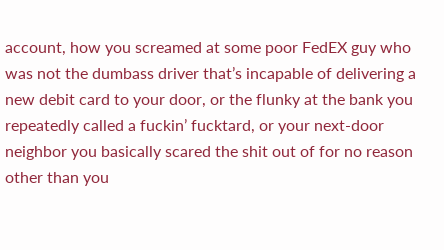account, how you screamed at some poor FedEX guy who was not the dumbass driver that’s incapable of delivering a new debit card to your door, or the flunky at the bank you repeatedly called a fuckin’ fucktard, or your next-door neighbor you basically scared the shit out of for no reason other than you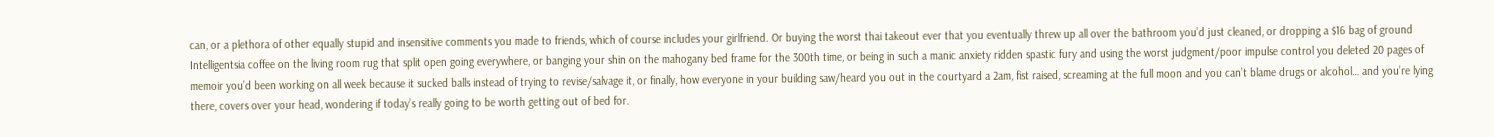can, or a plethora of other equally stupid and insensitive comments you made to friends, which of course includes your girlfriend. Or buying the worst thai takeout ever that you eventually threw up all over the bathroom you’d just cleaned, or dropping a $16 bag of ground Intelligentsia coffee on the living room rug that split open going everywhere, or banging your shin on the mahogany bed frame for the 300th time, or being in such a manic anxiety ridden spastic fury and using the worst judgment/poor impulse control you deleted 20 pages of memoir you’d been working on all week because it sucked balls instead of trying to revise/salvage it, or finally, how everyone in your building saw/heard you out in the courtyard a 2am, fist raised, screaming at the full moon and you can’t blame drugs or alcohol… and you’re lying there, covers over your head, wondering if today’s really going to be worth getting out of bed for.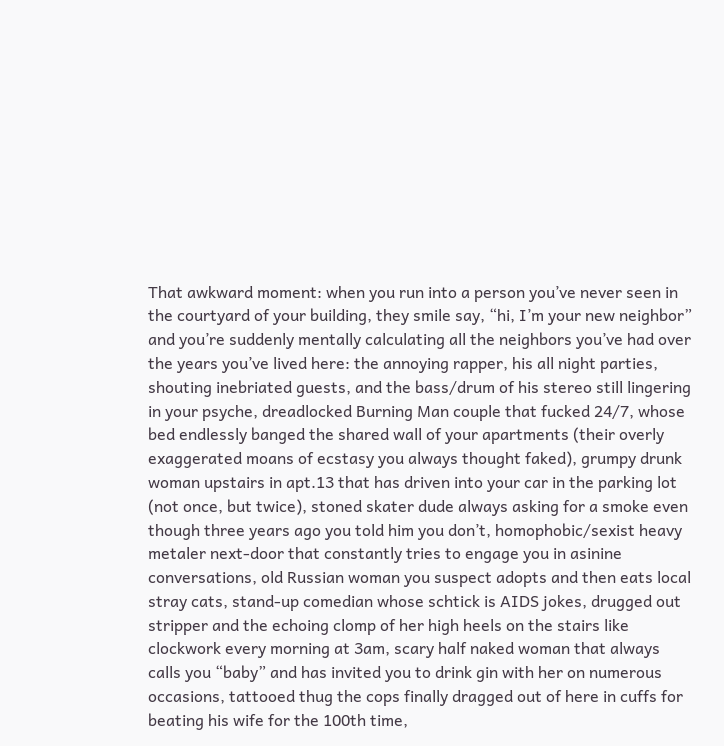That awkward moment: when you run into a person you’ve never seen in the courtyard of your building, they smile say, “hi, I’m your new neighbor” and you’re suddenly mentally calculating all the neighbors you’ve had over the years you’ve lived here: the annoying rapper, his all night parties, shouting inebriated guests, and the bass/drum of his stereo still lingering in your psyche, dreadlocked Burning Man couple that fucked 24/7, whose bed endlessly banged the shared wall of your apartments (their overly exaggerated moans of ecstasy you always thought faked), grumpy drunk woman upstairs in apt.13 that has driven into your car in the parking lot (not once, but twice), stoned skater dude always asking for a smoke even though three years ago you told him you don’t, homophobic/sexist heavy metaler next-door that constantly tries to engage you in asinine conversations, old Russian woman you suspect adopts and then eats local stray cats, stand-up comedian whose schtick is AIDS jokes, drugged out stripper and the echoing clomp of her high heels on the stairs like clockwork every morning at 3am, scary half naked woman that always calls you “baby” and has invited you to drink gin with her on numerous occasions, tattooed thug the cops finally dragged out of here in cuffs for beating his wife for the 100th time,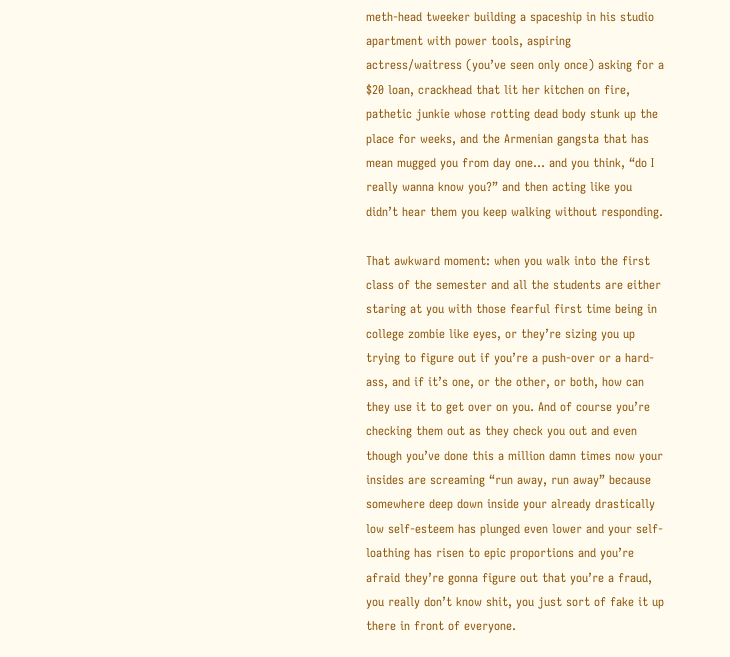meth-head tweeker building a spaceship in his studio apartment with power tools, aspiring actress/waitress (you’ve seen only once) asking for a $20 loan, crackhead that lit her kitchen on fire, pathetic junkie whose rotting dead body stunk up the place for weeks, and the Armenian gangsta that has mean mugged you from day one… and you think, “do I really wanna know you?” and then acting like you didn’t hear them you keep walking without responding.

That awkward moment: when you walk into the first class of the semester and all the students are either staring at you with those fearful first time being in college zombie like eyes, or they’re sizing you up trying to figure out if you’re a push-over or a hard-ass, and if it’s one, or the other, or both, how can they use it to get over on you. And of course you’re checking them out as they check you out and even though you’ve done this a million damn times now your insides are screaming “run away, run away” because somewhere deep down inside your already drastically low self-esteem has plunged even lower and your self-loathing has risen to epic proportions and you’re afraid they’re gonna figure out that you’re a fraud, you really don’t know shit, you just sort of fake it up there in front of everyone.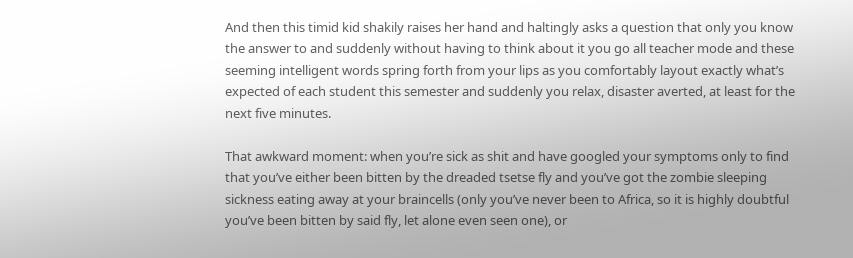And then this timid kid shakily raises her hand and haltingly asks a question that only you know the answer to and suddenly without having to think about it you go all teacher mode and these seeming intelligent words spring forth from your lips as you comfortably layout exactly what’s expected of each student this semester and suddenly you relax, disaster averted, at least for the next five minutes.

That awkward moment: when you’re sick as shit and have googled your symptoms only to find that you’ve either been bitten by the dreaded tsetse fly and you’ve got the zombie sleeping sickness eating away at your braincells (only you’ve never been to Africa, so it is highly doubtful you’ve been bitten by said fly, let alone even seen one), or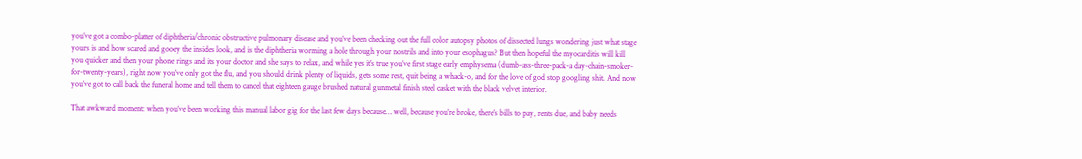you’ve got a combo-platter of diphtheria/chronic obstructive pulmonary disease and you’ve been checking out the full color autopsy photos of dissected lungs wondering just what stage yours is and how scared and gooey the insides look, and is the diphtheria worming a hole through your nostrils and into your esophagus? But then hopeful the myocarditis will kill you quicker and then your phone rings and its your doctor and she says to relax, and while yes it’s true you’ve first stage early emphysema (dumb-ass-three-pack-a day-chain-smoker-for-twenty-years), right now you’ve only got the flu, and you should drink plenty of liquids, gets some rest, quit being a whack-o, and for the love of god stop googling shit. And now you’ve got to call back the funeral home and tell them to cancel that eighteen gauge brushed natural gunmetal finish steel casket with the black velvet interior.

That awkward moment: when you’ve been working this manual labor gig for the last few days because… well, because you’re broke, there’s bills to pay, rents due, and baby needs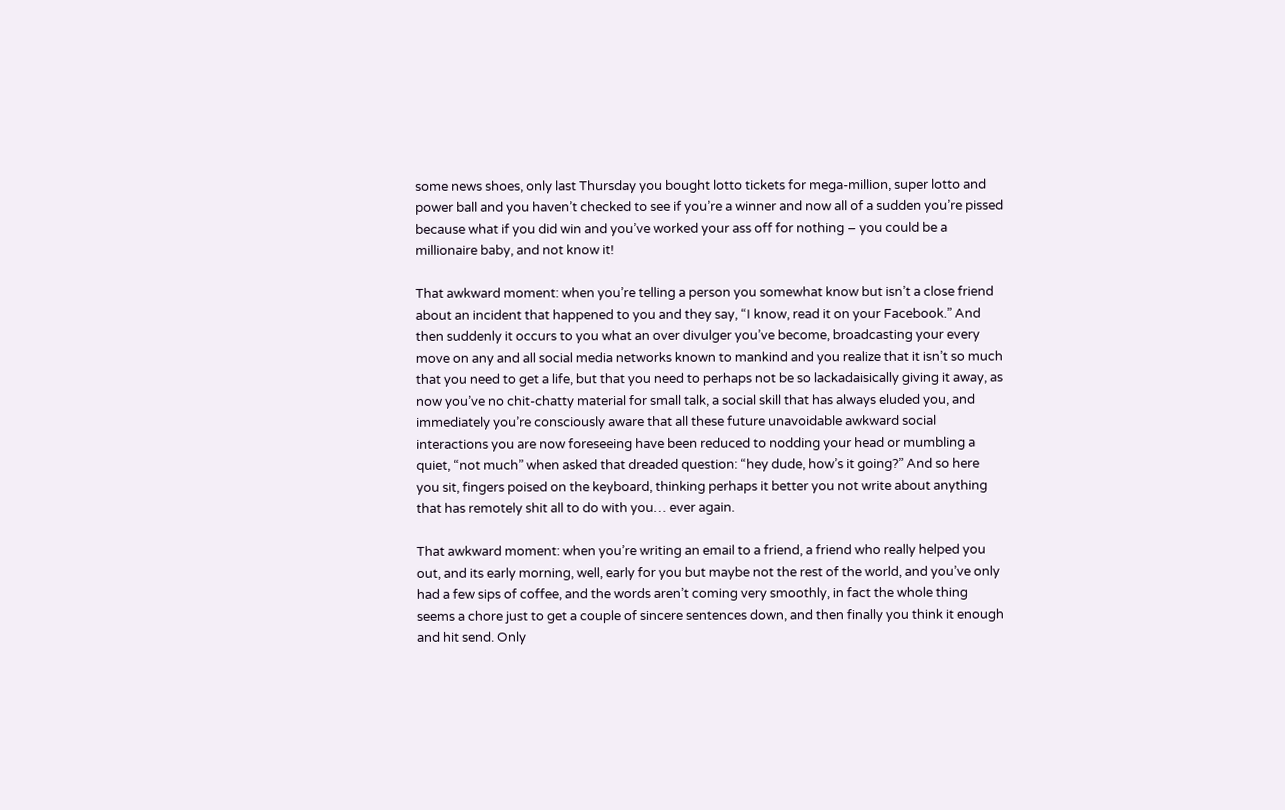some news shoes, only last Thursday you bought lotto tickets for mega-million, super lotto and power ball and you haven’t checked to see if you’re a winner and now all of a sudden you’re pissed because what if you did win and you’ve worked your ass off for nothing – you could be a millionaire baby, and not know it!

That awkward moment: when you’re telling a person you somewhat know but isn’t a close friend about an incident that happened to you and they say, “I know, read it on your Facebook.” And then suddenly it occurs to you what an over divulger you’ve become, broadcasting your every move on any and all social media networks known to mankind and you realize that it isn’t so much that you need to get a life, but that you need to perhaps not be so lackadaisically giving it away, as now you’ve no chit-chatty material for small talk, a social skill that has always eluded you, and immediately you’re consciously aware that all these future unavoidable awkward social interactions you are now foreseeing have been reduced to nodding your head or mumbling a quiet, “not much” when asked that dreaded question: “hey dude, how’s it going?” And so here you sit, fingers poised on the keyboard, thinking perhaps it better you not write about anything that has remotely shit all to do with you… ever again.

That awkward moment: when you’re writing an email to a friend, a friend who really helped you out, and its early morning, well, early for you but maybe not the rest of the world, and you’ve only had a few sips of coffee, and the words aren’t coming very smoothly, in fact the whole thing seems a chore just to get a couple of sincere sentences down, and then finally you think it enough and hit send. Only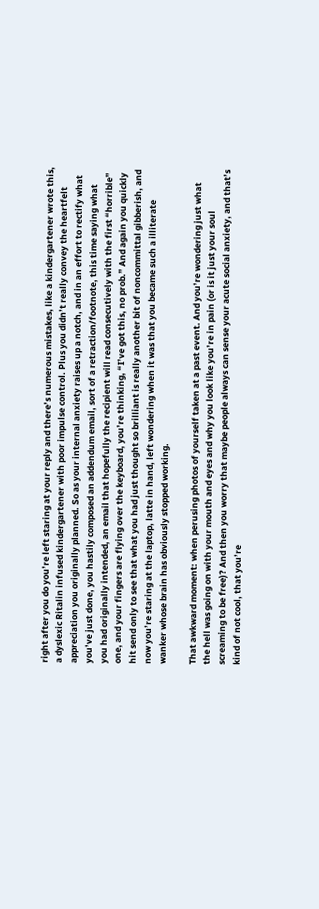right after you do you’re left staring at your reply and there’s numerous mistakes, like a kindergartener wrote this, a dyslexic Ritalin infused kindergartener with poor impulse control. Plus you didn’t really convey the heartfelt appreciation you originally planned. So as your internal anxiety raises up a notch, and in an effort to rectify what you’ve just done, you hastily composed an addendum email, sort of a retraction/footnote, this time saying what you had originally intended, an email that hopefully the recipient will read consecutively with the first “horrible” one, and your fingers are flying over the keyboard, you’re thinking, “I’ve got this, no prob.” And again you quickly hit send only to see that what you had just thought so brilliant is really another bit of noncommittal gibberish, and now you’re staring at the laptop, latte in hand, left wondering when it was that you became such a illiterate wanker whose brain has obviously stopped working.

That awkward moment: when perusing photos of yourself taken at a past event. And you’re wondering just what the hell was going on with your mouth and eyes and why you look like you’re in pain (or is it just your soul screaming to be free)? And then you worry that maybe people always can sense your acute social anxiety, and that’s kind of not cool, that you’re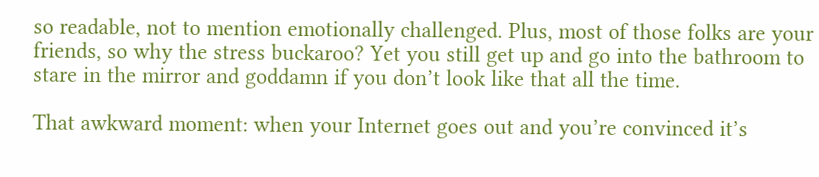so readable, not to mention emotionally challenged. Plus, most of those folks are your friends, so why the stress buckaroo? Yet you still get up and go into the bathroom to stare in the mirror and goddamn if you don’t look like that all the time.

That awkward moment: when your Internet goes out and you’re convinced it’s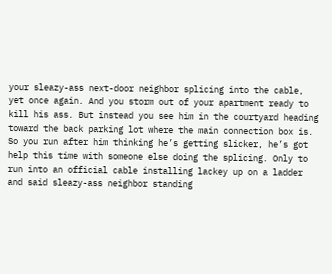your sleazy-ass next-door neighbor splicing into the cable, yet once again. And you storm out of your apartment ready to kill his ass. But instead you see him in the courtyard heading toward the back parking lot where the main connection box is. So you run after him thinking he’s getting slicker, he’s got help this time with someone else doing the splicing. Only to run into an official cable installing lackey up on a ladder and said sleazy-ass neighbor standing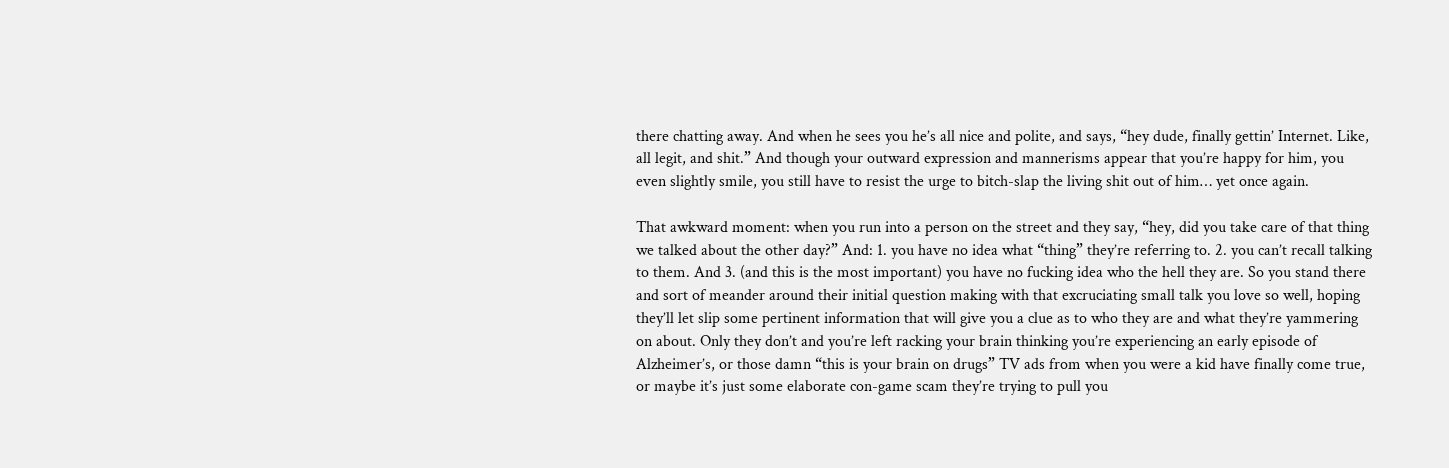there chatting away. And when he sees you he’s all nice and polite, and says, “hey dude, finally gettin’ Internet. Like, all legit, and shit.” And though your outward expression and mannerisms appear that you’re happy for him, you even slightly smile, you still have to resist the urge to bitch-slap the living shit out of him… yet once again.

That awkward moment: when you run into a person on the street and they say, “hey, did you take care of that thing we talked about the other day?” And: 1. you have no idea what “thing” they’re referring to. 2. you can’t recall talking to them. And 3. (and this is the most important) you have no fucking idea who the hell they are. So you stand there and sort of meander around their initial question making with that excruciating small talk you love so well, hoping they’ll let slip some pertinent information that will give you a clue as to who they are and what they’re yammering on about. Only they don’t and you’re left racking your brain thinking you’re experiencing an early episode of Alzheimer’s, or those damn “this is your brain on drugs” TV ads from when you were a kid have finally come true, or maybe it’s just some elaborate con-game scam they’re trying to pull you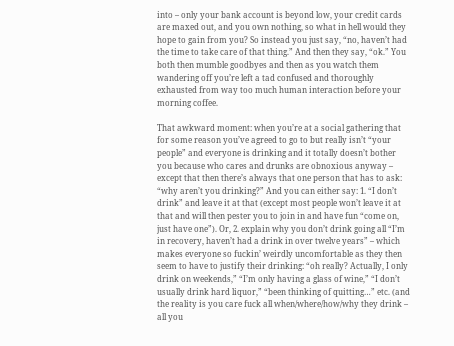into – only your bank account is beyond low, your credit cards are maxed out, and you own nothing, so what in hell would they hope to gain from you? So instead you just say, “no, haven’t had the time to take care of that thing.” And then they say, “ok.” You both then mumble goodbyes and then as you watch them wandering off you’re left a tad confused and thoroughly exhausted from way too much human interaction before your morning coffee.

That awkward moment: when you’re at a social gathering that for some reason you’ve agreed to go to but really isn’t “your people” and everyone is drinking and it totally doesn’t bother you because who cares and drunks are obnoxious anyway – except that then there’s always that one person that has to ask: “why aren’t you drinking?” And you can either say: 1. “I don’t drink” and leave it at that (except most people won’t leave it at that and will then pester you to join in and have fun “come on, just have one”). Or, 2. explain why you don’t drink going all “I’m in recovery, haven’t had a drink in over twelve years” – which makes everyone so fuckin’ weirdly uncomfortable as they then seem to have to justify their drinking: “oh really? Actually, I only drink on weekends,” “I’m only having a glass of wine,” “I don’t usually drink hard liquor,” “been thinking of quitting…” etc. (and the reality is you care fuck all when/where/how/why they drink – all you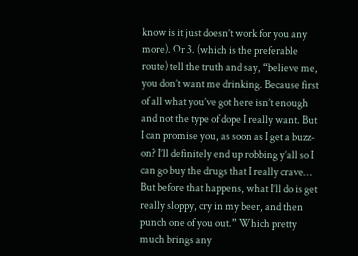know is it just doesn’t work for you any more). Or 3. (which is the preferable route) tell the truth and say, “believe me, you don’t want me drinking. Because first of all what you’ve got here isn’t enough and not the type of dope I really want. But I can promise you, as soon as I get a buzz-on? I’ll definitely end up robbing y’all so I can go buy the drugs that I really crave… But before that happens, what I’ll do is get really sloppy, cry in my beer, and then punch one of you out.” Which pretty much brings any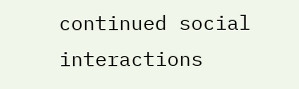continued social interactions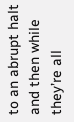to an abrupt halt and then while they’re all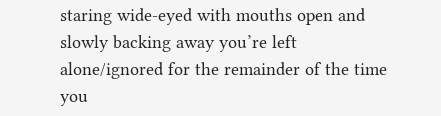staring wide-eyed with mouths open and slowly backing away you’re left alone/ignored for the remainder of the time you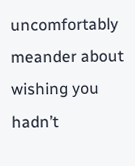uncomfortably meander about wishing you hadn’t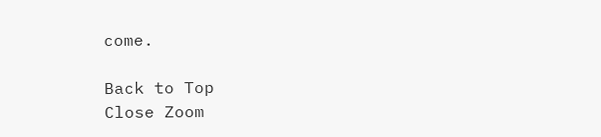come.

Back to Top
Close Zoom